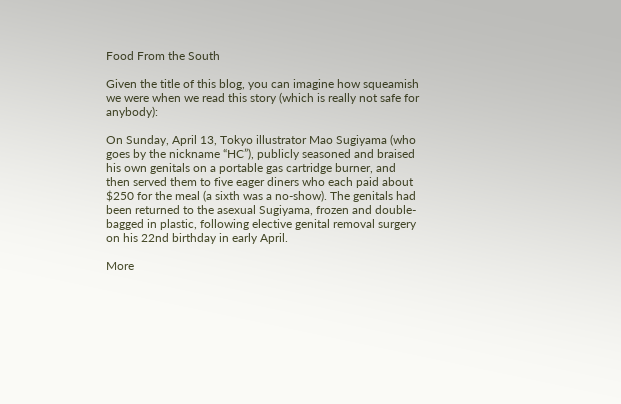Food From the South

Given the title of this blog, you can imagine how squeamish we were when we read this story (which is really not safe for anybody):

On Sunday, April 13, Tokyo illustrator Mao Sugiyama (who goes by the nickname “HC”), publicly seasoned and braised his own genitals on a portable gas cartridge burner, and then served them to five eager diners who each paid about $250 for the meal (a sixth was a no-show). The genitals had been returned to the asexual Sugiyama, frozen and double-bagged in plastic, following elective genital removal surgery on his 22nd birthday in early April.

More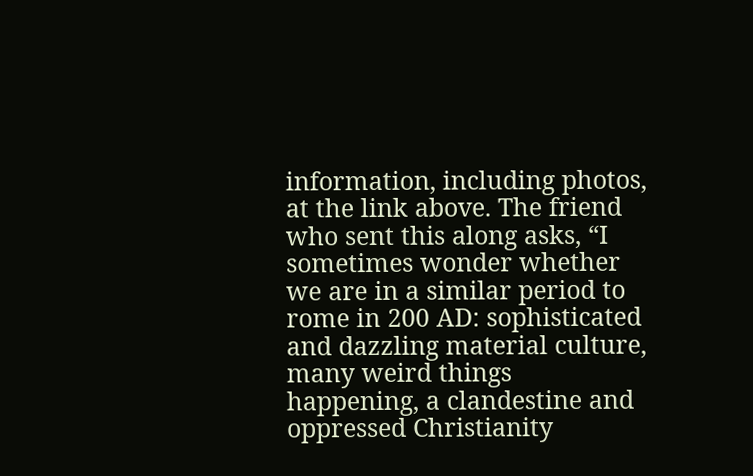information, including photos, at the link above. The friend who sent this along asks, “I sometimes wonder whether we are in a similar period to rome in 200 AD: sophisticated and dazzling material culture, many weird things happening, a clandestine and oppressed Christianity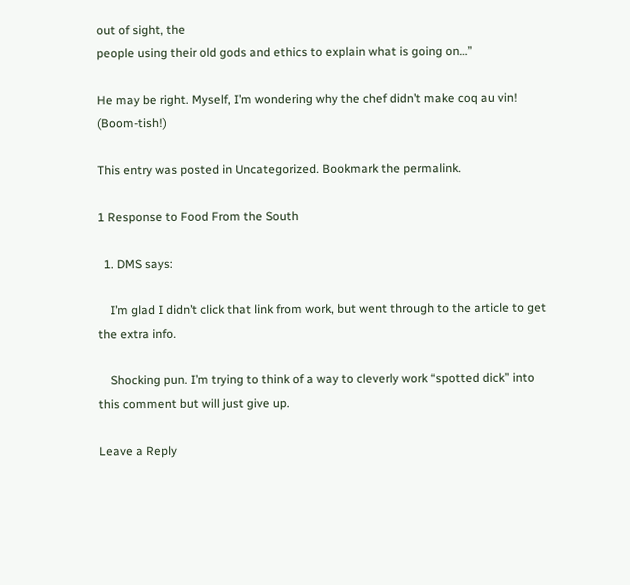out of sight, the
people using their old gods and ethics to explain what is going on…”

He may be right. Myself, I’m wondering why the chef didn’t make coq au vin! (Boom-tish!)

This entry was posted in Uncategorized. Bookmark the permalink.

1 Response to Food From the South

  1. DMS says:

    I’m glad I didn’t click that link from work, but went through to the article to get the extra info.

    Shocking pun. I’m trying to think of a way to cleverly work “spotted dick” into this comment but will just give up.

Leave a Reply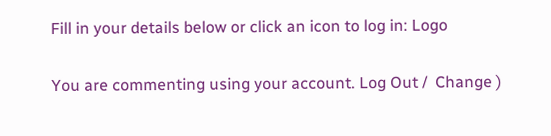Fill in your details below or click an icon to log in: Logo

You are commenting using your account. Log Out /  Change )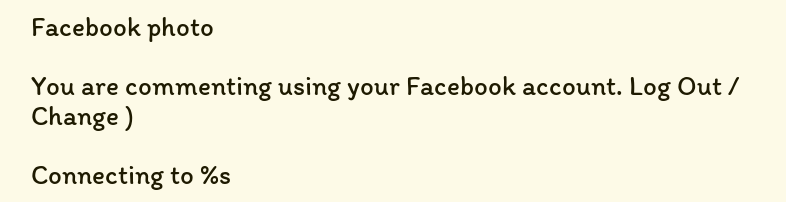Facebook photo

You are commenting using your Facebook account. Log Out /  Change )

Connecting to %s